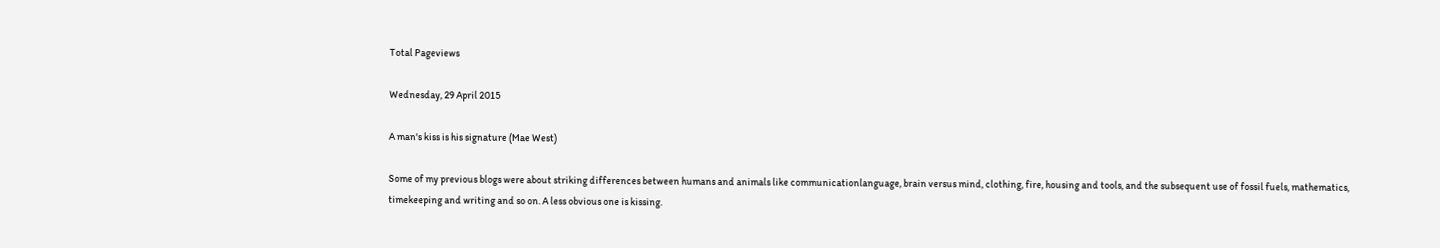Total Pageviews

Wednesday, 29 April 2015

A man's kiss is his signature (Mae West)

Some of my previous blogs were about striking differences between humans and animals like communicationlanguage, brain versus mind, clothing, fire, housing and tools, and the subsequent use of fossil fuels, mathematics, timekeeping and writing and so on. A less obvious one is kissing.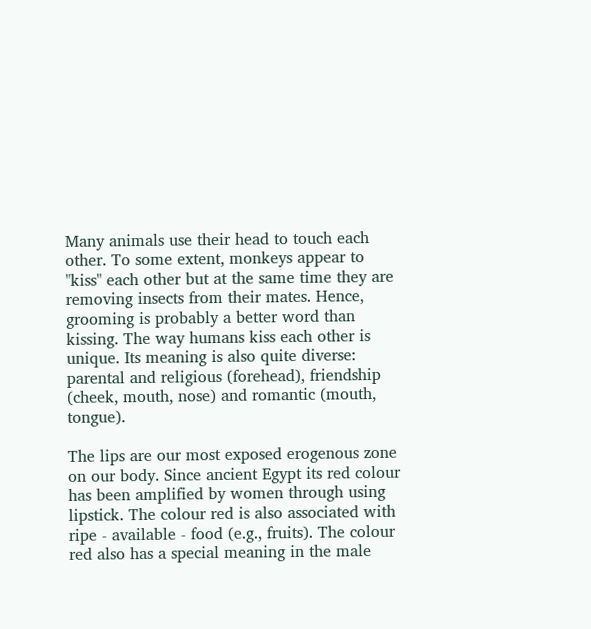Many animals use their head to touch each other. To some extent, monkeys appear to "kiss" each other but at the same time they are removing insects from their mates. Hence, grooming is probably a better word than kissing. The way humans kiss each other is unique. Its meaning is also quite diverse: parental and religious (forehead), friendship (cheek, mouth, nose) and romantic (mouth, tongue).

The lips are our most exposed erogenous zone on our body. Since ancient Egypt its red colour has been amplified by women through using lipstick. The colour red is also associated with ripe - available - food (e.g., fruits). The colour red also has a special meaning in the male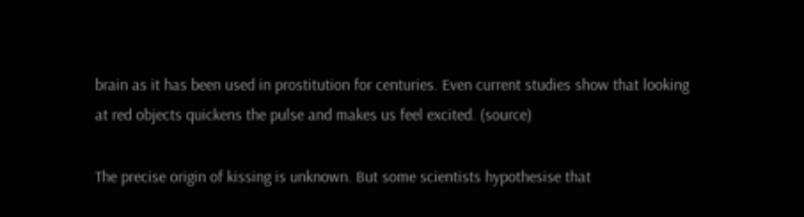brain as it has been used in prostitution for centuries. Even current studies show that looking at red objects quickens the pulse and makes us feel excited. (source)

The precise origin of kissing is unknown. But some scientists hypothesise that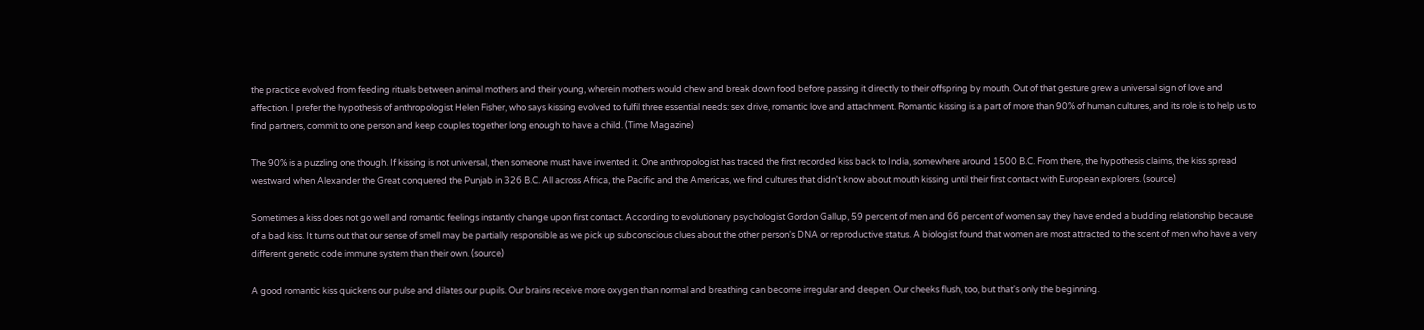the practice evolved from feeding rituals between animal mothers and their young, wherein mothers would chew and break down food before passing it directly to their offspring by mouth. Out of that gesture grew a universal sign of love and affection. I prefer the hypothesis of anthropologist Helen Fisher, who says kissing evolved to fulfil three essential needs: sex drive, romantic love and attachment. Romantic kissing is a part of more than 90% of human cultures, and its role is to help us to find partners, commit to one person and keep couples together long enough to have a child. (Time Magazine)

The 90% is a puzzling one though. If kissing is not universal, then someone must have invented it. One anthropologist has traced the first recorded kiss back to India, somewhere around 1500 B.C. From there, the hypothesis claims, the kiss spread westward when Alexander the Great conquered the Punjab in 326 B.C. All across Africa, the Pacific and the Americas, we find cultures that didn't know about mouth kissing until their first contact with European explorers. (source)

Sometimes a kiss does not go well and romantic feelings instantly change upon first contact. According to evolutionary psychologist Gordon Gallup, 59 percent of men and 66 percent of women say they have ended a budding relationship because of a bad kiss. It turns out that our sense of smell may be partially responsible as we pick up subconscious clues about the other person's DNA or reproductive status. A biologist found that women are most attracted to the scent of men who have a very different genetic code immune system than their own. (source)

A good romantic kiss quickens our pulse and dilates our pupils. Our brains receive more oxygen than normal and breathing can become irregular and deepen. Our cheeks flush, too, but that's only the beginning.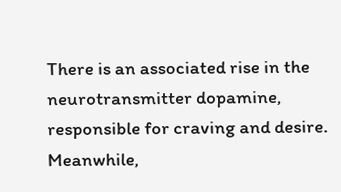There is an associated rise in the neurotransmitter dopamine, responsible for craving and desire. Meanwhile,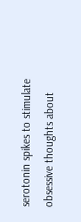serotonin spikes to stimulate obsessive thoughts about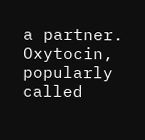a partner. Oxytocin, popularly called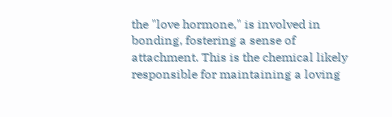the "love hormone," is involved in bonding, fostering a sense of attachment. This is the chemical likely responsible for maintaining a loving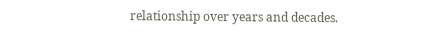relationship over years and decades.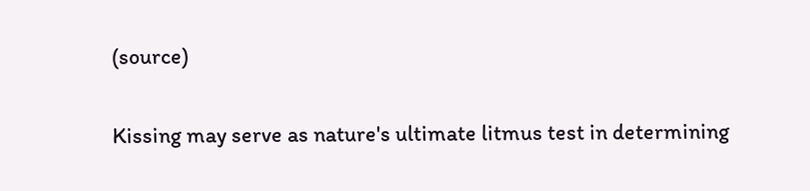(source)

Kissing may serve as nature's ultimate litmus test in determining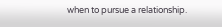when to pursue a relationship.